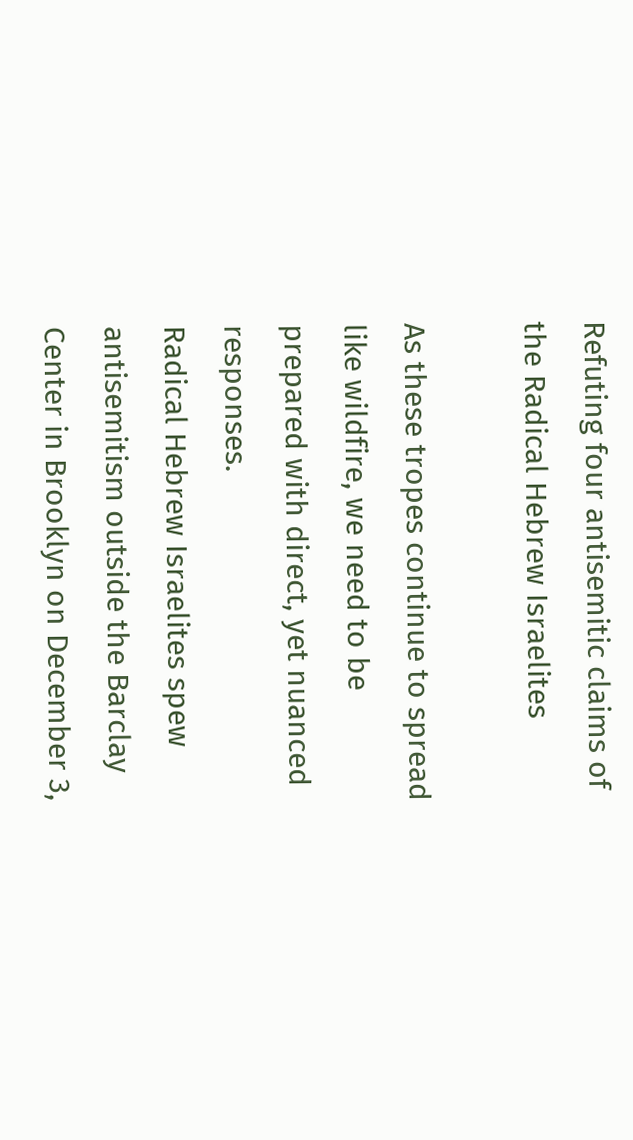Refuting four antisemitic claims of the Radical Hebrew Israelites

As these tropes continue to spread like wildfire, we need to be prepared with direct, yet nuanced responses.
Radical Hebrew Israelites spew antisemitism outside the Barclay Center in Brooklyn on December 3,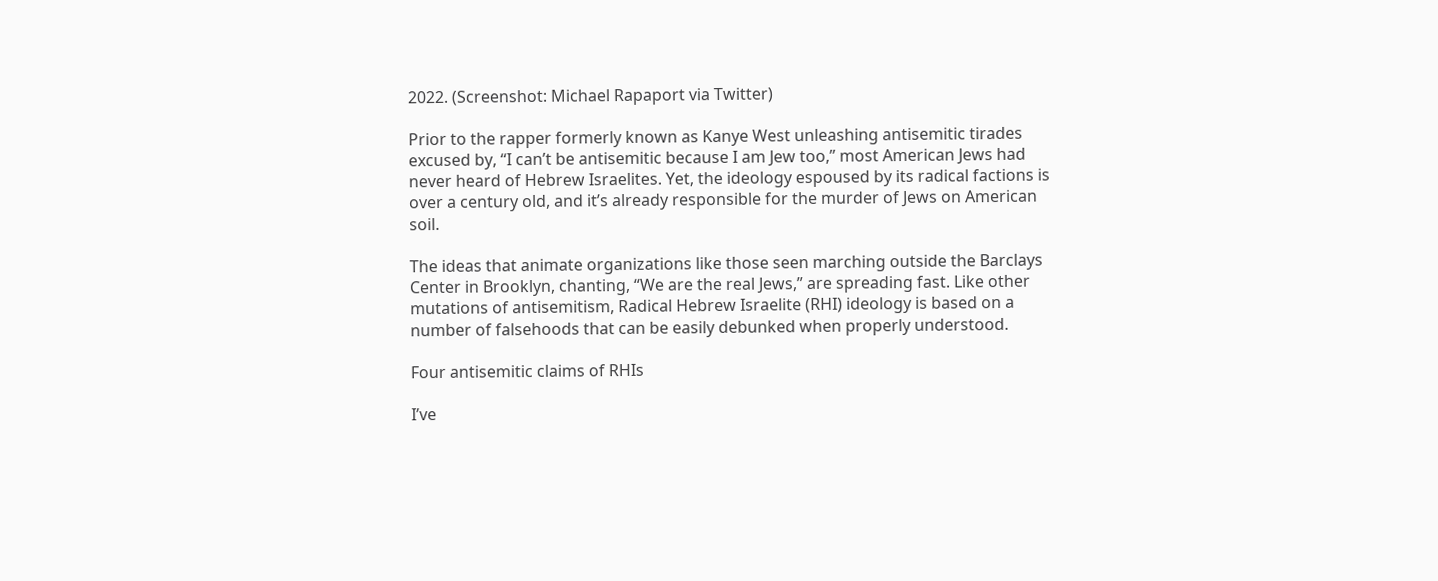2022. (Screenshot: Michael Rapaport via Twitter)

Prior to the rapper formerly known as Kanye West unleashing antisemitic tirades excused by, “I can’t be antisemitic because I am Jew too,” most American Jews had never heard of Hebrew Israelites. Yet, the ideology espoused by its radical factions is over a century old, and it’s already responsible for the murder of Jews on American soil.

The ideas that animate organizations like those seen marching outside the Barclays Center in Brooklyn, chanting, “We are the real Jews,” are spreading fast. Like other mutations of antisemitism, Radical Hebrew Israelite (RHI) ideology is based on a number of falsehoods that can be easily debunked when properly understood.

Four antisemitic claims of RHIs

I’ve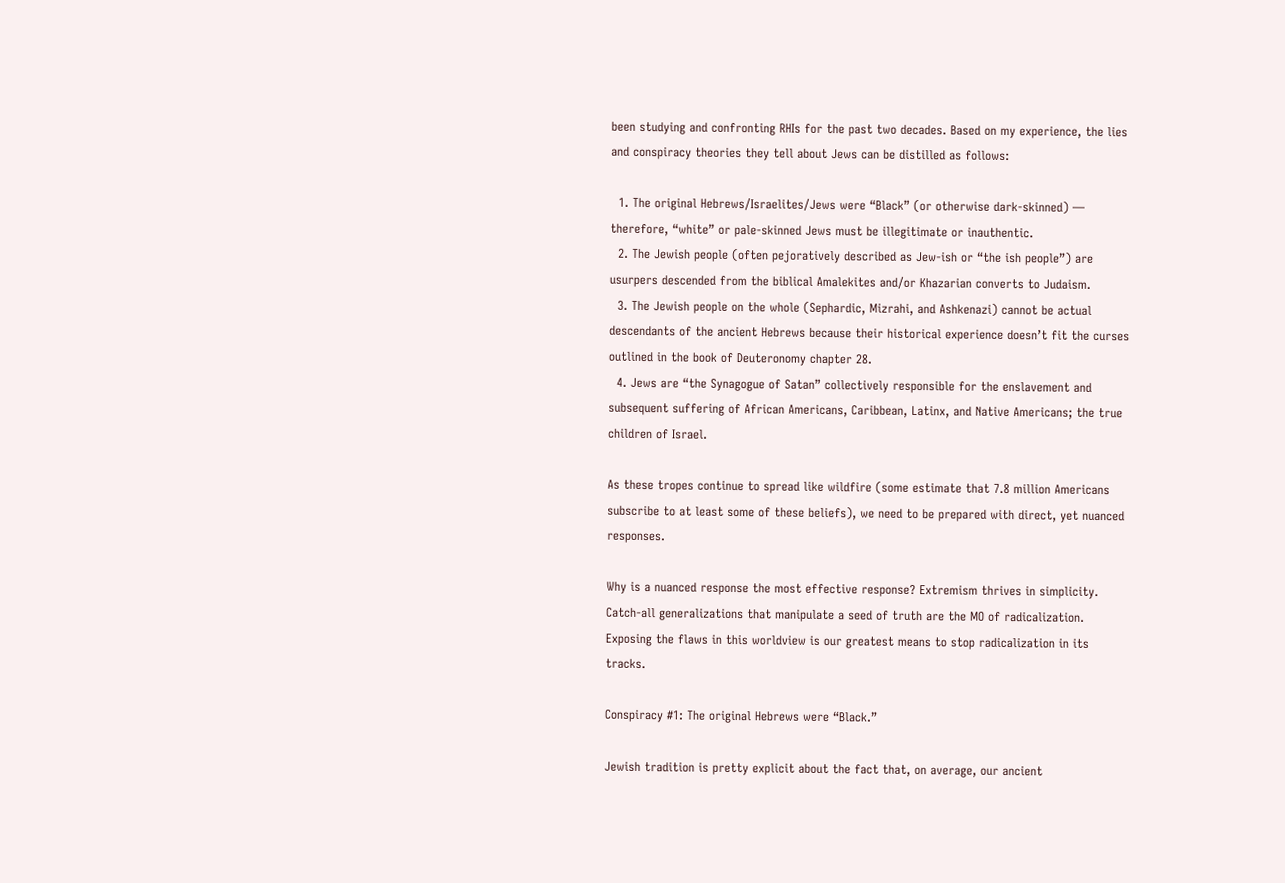been studying and confronting RHIs for the past two decades. Based on my experience, the lies and conspiracy theories they tell about Jews can be distilled as follows:

  1. The original Hebrews/Israelites/Jews were “Black” (or otherwise dark-skinned) — therefore, “white” or pale-skinned Jews must be illegitimate or inauthentic.
  2. The Jewish people (often pejoratively described as Jew-ish or “the ish people”) are usurpers descended from the biblical Amalekites and/or Khazarian converts to Judaism.
  3. The Jewish people on the whole (Sephardic, Mizrahi, and Ashkenazi) cannot be actual descendants of the ancient Hebrews because their historical experience doesn’t fit the curses outlined in the book of Deuteronomy chapter 28.
  4. Jews are “the Synagogue of Satan” collectively responsible for the enslavement and subsequent suffering of African Americans, Caribbean, Latinx, and Native Americans; the true children of Israel.

As these tropes continue to spread like wildfire (some estimate that 7.8 million Americans subscribe to at least some of these beliefs), we need to be prepared with direct, yet nuanced responses.

Why is a nuanced response the most effective response? Extremism thrives in simplicity. Catch-all generalizations that manipulate a seed of truth are the MO of radicalization. Exposing the flaws in this worldview is our greatest means to stop radicalization in its tracks.

Conspiracy #1: The original Hebrews were “Black.”

Jewish tradition is pretty explicit about the fact that, on average, our ancient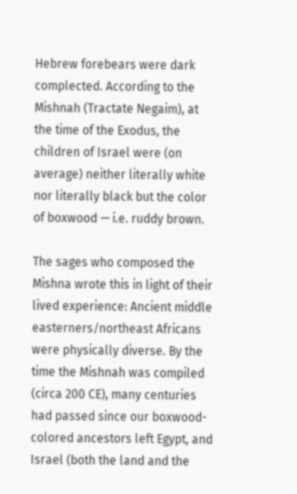Hebrew forebears were dark complected. According to the Mishnah (Tractate Negaim), at the time of the Exodus, the children of Israel were (on average) neither literally white nor literally black but the color of boxwood — i.e. ruddy brown.

The sages who composed the Mishna wrote this in light of their lived experience: Ancient middle easterners/northeast Africans were physically diverse. By the time the Mishnah was compiled (circa 200 CE), many centuries had passed since our boxwood-colored ancestors left Egypt, and Israel (both the land and the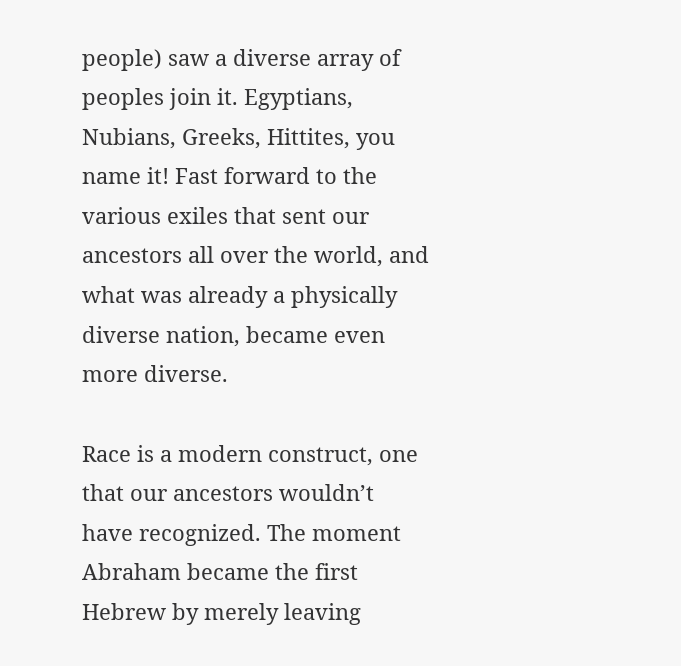people) saw a diverse array of peoples join it. Egyptians, Nubians, Greeks, Hittites, you name it! Fast forward to the various exiles that sent our ancestors all over the world, and what was already a physically diverse nation, became even more diverse.

Race is a modern construct, one that our ancestors wouldn’t have recognized. The moment Abraham became the first Hebrew by merely leaving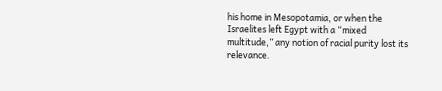his home in Mesopotamia, or when the Israelites left Egypt with a “mixed multitude,” any notion of racial purity lost its relevance.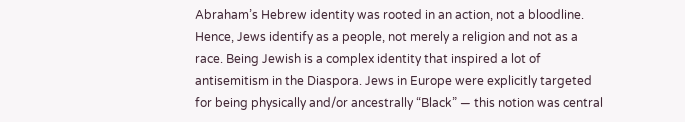Abraham’s Hebrew identity was rooted in an action, not a bloodline. Hence, Jews identify as a people, not merely a religion and not as a race. Being Jewish is a complex identity that inspired a lot of antisemitism in the Diaspora. Jews in Europe were explicitly targeted for being physically and/or ancestrally “Black” — this notion was central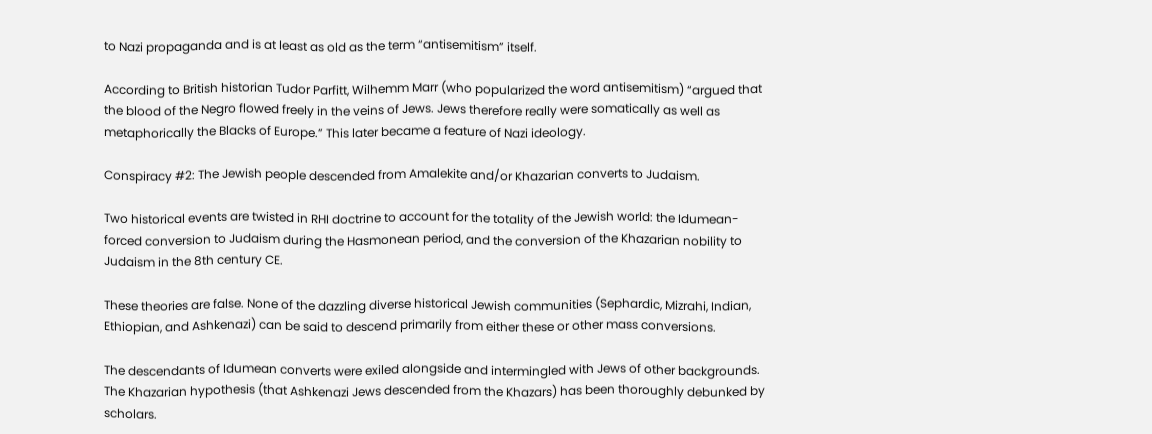to Nazi propaganda and is at least as old as the term “antisemitism” itself.

According to British historian Tudor Parfitt, Wilhemm Marr (who popularized the word antisemitism) “argued that the blood of the Negro flowed freely in the veins of Jews. Jews therefore really were somatically as well as metaphorically the Blacks of Europe.” This later became a feature of Nazi ideology.

Conspiracy #2: The Jewish people descended from Amalekite and/or Khazarian converts to Judaism.

Two historical events are twisted in RHI doctrine to account for the totality of the Jewish world: the Idumean-forced conversion to Judaism during the Hasmonean period, and the conversion of the Khazarian nobility to Judaism in the 8th century CE.

These theories are false. None of the dazzling diverse historical Jewish communities (Sephardic, Mizrahi, Indian, Ethiopian, and Ashkenazi) can be said to descend primarily from either these or other mass conversions.

The descendants of Idumean converts were exiled alongside and intermingled with Jews of other backgrounds. The Khazarian hypothesis (that Ashkenazi Jews descended from the Khazars) has been thoroughly debunked by scholars.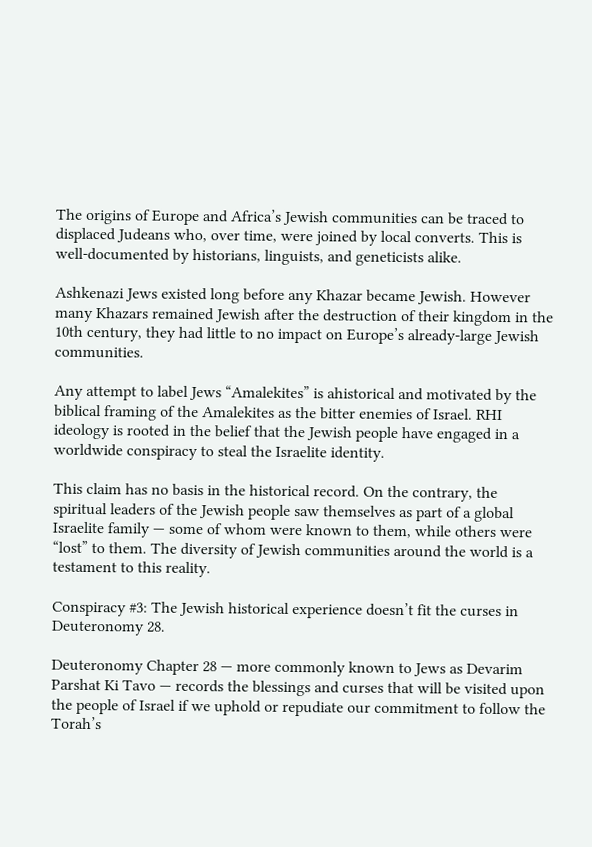The origins of Europe and Africa’s Jewish communities can be traced to displaced Judeans who, over time, were joined by local converts. This is well-documented by historians, linguists, and geneticists alike.

Ashkenazi Jews existed long before any Khazar became Jewish. However many Khazars remained Jewish after the destruction of their kingdom in the 10th century, they had little to no impact on Europe’s already-large Jewish communities.

Any attempt to label Jews “Amalekites” is ahistorical and motivated by the biblical framing of the Amalekites as the bitter enemies of Israel. RHI ideology is rooted in the belief that the Jewish people have engaged in a worldwide conspiracy to steal the Israelite identity.

This claim has no basis in the historical record. On the contrary, the spiritual leaders of the Jewish people saw themselves as part of a global Israelite family — some of whom were known to them, while others were “lost” to them. The diversity of Jewish communities around the world is a testament to this reality.

Conspiracy #3: The Jewish historical experience doesn’t fit the curses in Deuteronomy 28.

Deuteronomy Chapter 28 — more commonly known to Jews as Devarim Parshat Ki Tavo — records the blessings and curses that will be visited upon the people of Israel if we uphold or repudiate our commitment to follow the Torah’s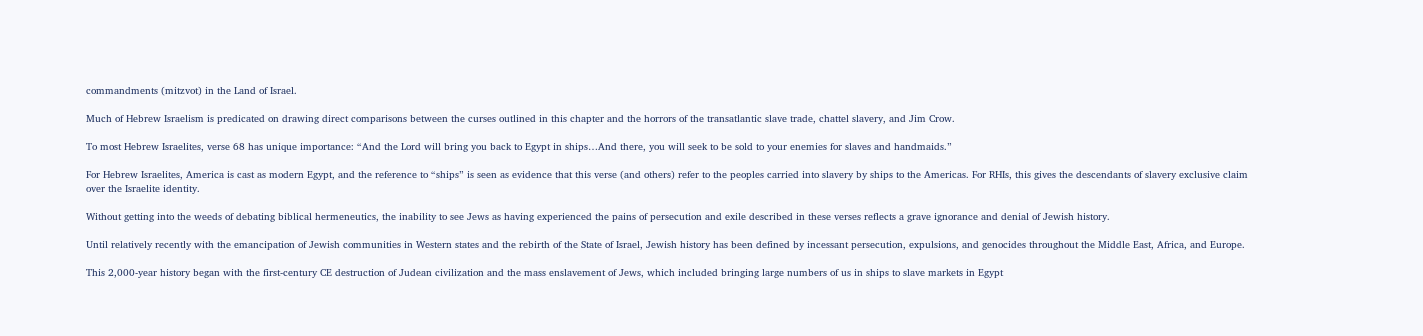commandments (mitzvot) in the Land of Israel.

Much of Hebrew Israelism is predicated on drawing direct comparisons between the curses outlined in this chapter and the horrors of the transatlantic slave trade, chattel slavery, and Jim Crow.

To most Hebrew Israelites, verse 68 has unique importance: “And the Lord will bring you back to Egypt in ships…And there, you will seek to be sold to your enemies for slaves and handmaids.”

For Hebrew Israelites, America is cast as modern Egypt, and the reference to “ships” is seen as evidence that this verse (and others) refer to the peoples carried into slavery by ships to the Americas. For RHIs, this gives the descendants of slavery exclusive claim over the Israelite identity.

Without getting into the weeds of debating biblical hermeneutics, the inability to see Jews as having experienced the pains of persecution and exile described in these verses reflects a grave ignorance and denial of Jewish history.

Until relatively recently with the emancipation of Jewish communities in Western states and the rebirth of the State of Israel, Jewish history has been defined by incessant persecution, expulsions, and genocides throughout the Middle East, Africa, and Europe.

This 2,000-year history began with the first-century CE destruction of Judean civilization and the mass enslavement of Jews, which included bringing large numbers of us in ships to slave markets in Egypt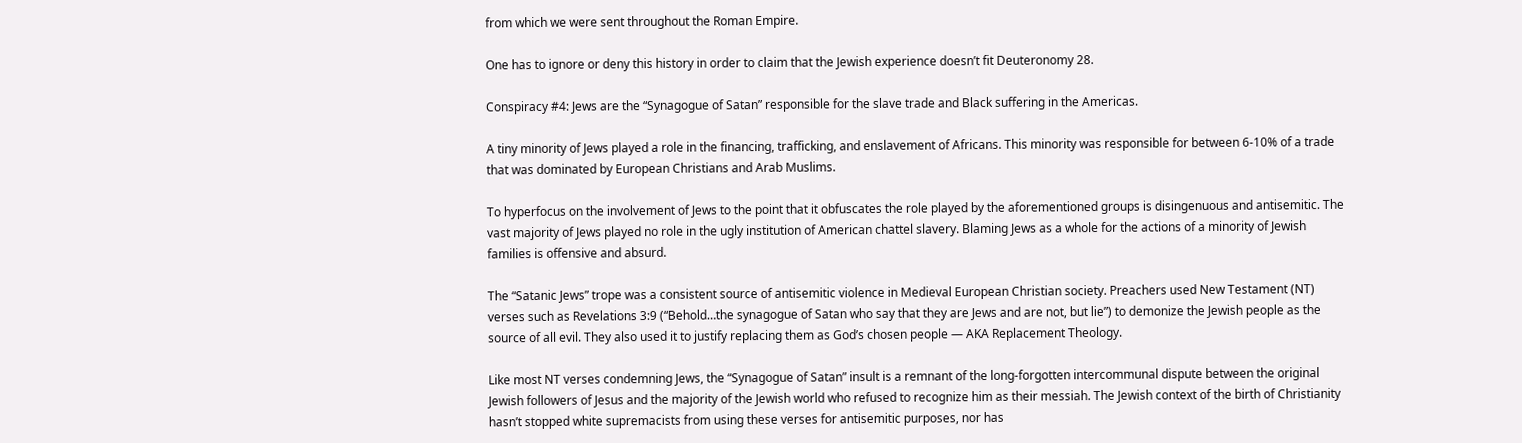from which we were sent throughout the Roman Empire.

One has to ignore or deny this history in order to claim that the Jewish experience doesn’t fit Deuteronomy 28.

Conspiracy #4: Jews are the “Synagogue of Satan” responsible for the slave trade and Black suffering in the Americas.

A tiny minority of Jews played a role in the financing, trafficking, and enslavement of Africans. This minority was responsible for between 6-10% of a trade that was dominated by European Christians and Arab Muslims.

To hyperfocus on the involvement of Jews to the point that it obfuscates the role played by the aforementioned groups is disingenuous and antisemitic. The vast majority of Jews played no role in the ugly institution of American chattel slavery. Blaming Jews as a whole for the actions of a minority of Jewish families is offensive and absurd.

The “Satanic Jews” trope was a consistent source of antisemitic violence in Medieval European Christian society. Preachers used New Testament (NT) verses such as Revelations 3:9 (“Behold…the synagogue of Satan who say that they are Jews and are not, but lie”) to demonize the Jewish people as the source of all evil. They also used it to justify replacing them as God’s chosen people — AKA Replacement Theology.

Like most NT verses condemning Jews, the “Synagogue of Satan” insult is a remnant of the long-forgotten intercommunal dispute between the original Jewish followers of Jesus and the majority of the Jewish world who refused to recognize him as their messiah. The Jewish context of the birth of Christianity hasn’t stopped white supremacists from using these verses for antisemitic purposes, nor has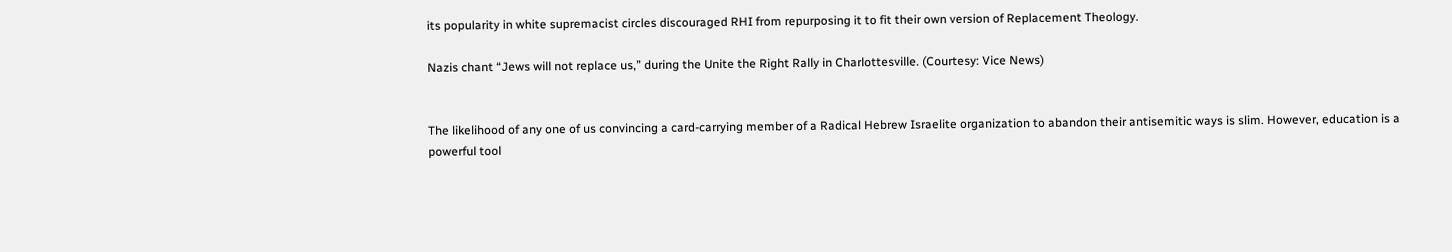its popularity in white supremacist circles discouraged RHI from repurposing it to fit their own version of Replacement Theology.

Nazis chant “Jews will not replace us,” during the Unite the Right Rally in Charlottesville. (Courtesy: Vice News)


The likelihood of any one of us convincing a card-carrying member of a Radical Hebrew Israelite organization to abandon their antisemitic ways is slim. However, education is a powerful tool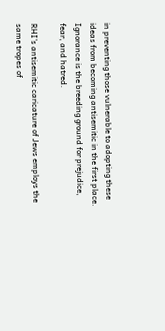in preventing those vulnerable to adopting these ideas from becoming antisemitic in the first place. Ignorance is the breeding ground for prejudice, fear, and hatred.

RHI’s antisemitic caricature of Jews employs the same tropes of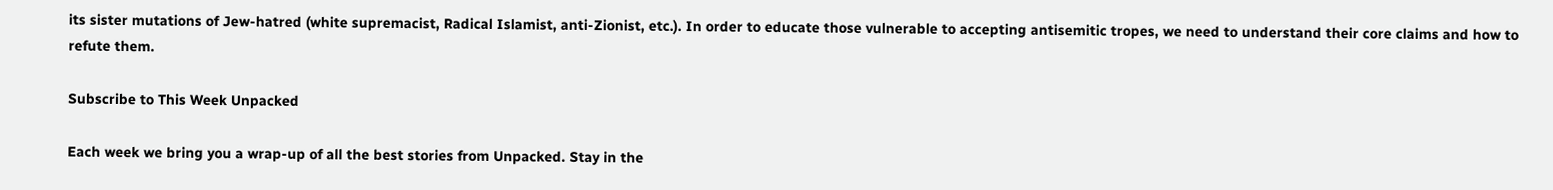its sister mutations of Jew-hatred (white supremacist, Radical Islamist, anti-Zionist, etc.). In order to educate those vulnerable to accepting antisemitic tropes, we need to understand their core claims and how to refute them.

Subscribe to This Week Unpacked

Each week we bring you a wrap-up of all the best stories from Unpacked. Stay in the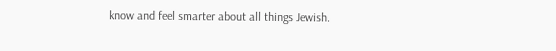know and feel smarter about all things Jewish.